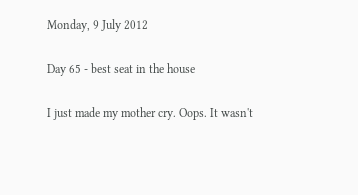Monday, 9 July 2012

Day 65 - best seat in the house

I just made my mother cry. Oops. It wasn't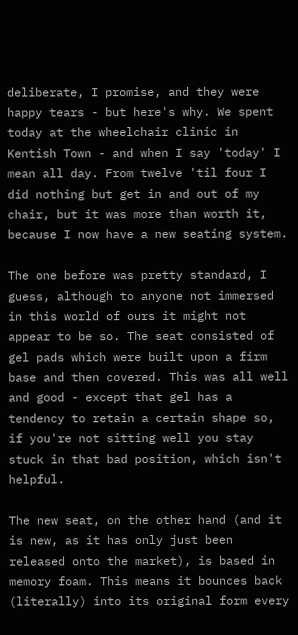deliberate, I promise, and they were happy tears - but here's why. We spent today at the wheelchair clinic in Kentish Town - and when I say 'today' I mean all day. From twelve 'til four I did nothing but get in and out of my chair, but it was more than worth it, because I now have a new seating system.

The one before was pretty standard, I guess, although to anyone not immersed in this world of ours it might not appear to be so. The seat consisted of gel pads which were built upon a firm base and then covered. This was all well and good - except that gel has a tendency to retain a certain shape so, if you're not sitting well you stay stuck in that bad position, which isn't helpful.

The new seat, on the other hand (and it is new, as it has only just been released onto the market), is based in memory foam. This means it bounces back (literally) into its original form every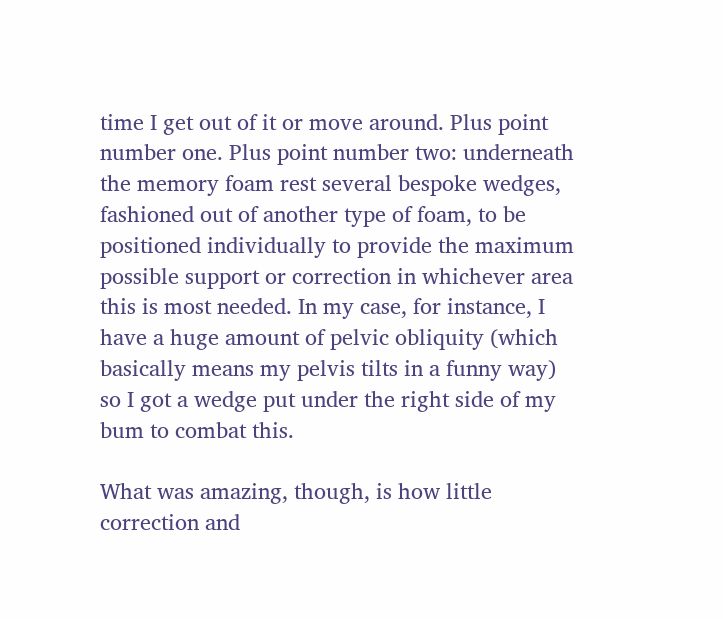time I get out of it or move around. Plus point number one. Plus point number two: underneath the memory foam rest several bespoke wedges, fashioned out of another type of foam, to be positioned individually to provide the maximum possible support or correction in whichever area this is most needed. In my case, for instance, I have a huge amount of pelvic obliquity (which basically means my pelvis tilts in a funny way) so I got a wedge put under the right side of my bum to combat this.

What was amazing, though, is how little correction and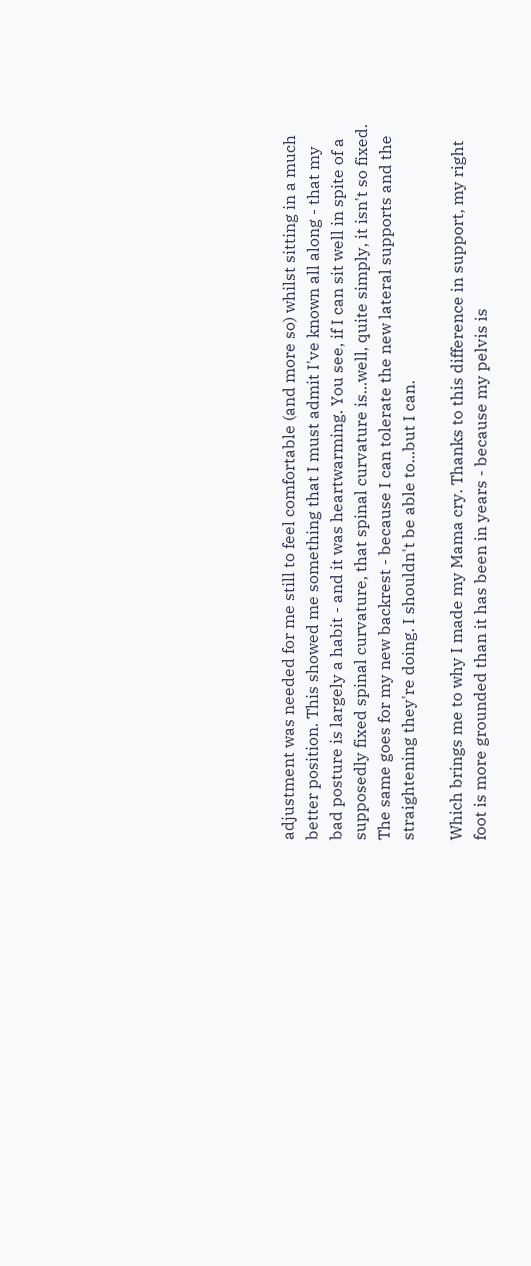adjustment was needed for me still to feel comfortable (and more so) whilst sitting in a much better position. This showed me something that I must admit I've known all along - that my bad posture is largely a habit - and it was heartwarming. You see, if I can sit well in spite of a supposedly fixed spinal curvature, that spinal curvature is...well, quite simply, it isn't so fixed. The same goes for my new backrest - because I can tolerate the new lateral supports and the straightening they're doing. I shouldn't be able to...but I can.

Which brings me to why I made my Mama cry. Thanks to this difference in support, my right foot is more grounded than it has been in years - because my pelvis is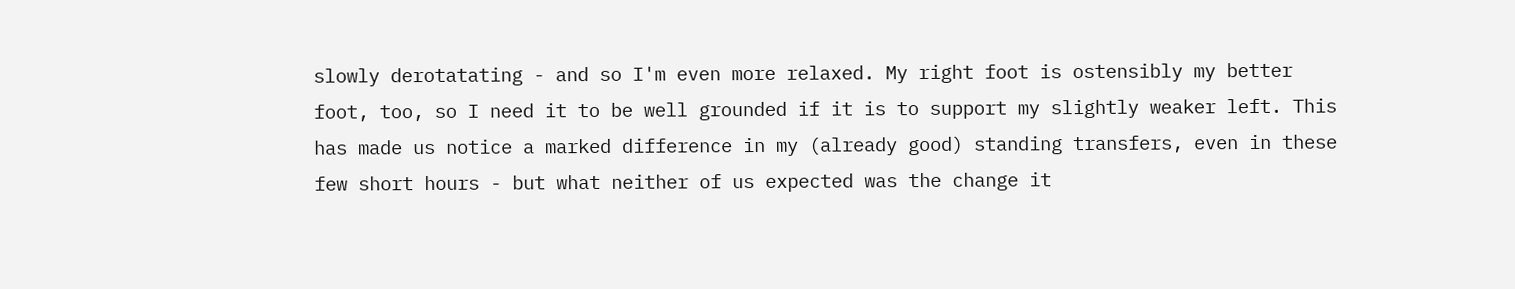slowly derotatating - and so I'm even more relaxed. My right foot is ostensibly my better foot, too, so I need it to be well grounded if it is to support my slightly weaker left. This has made us notice a marked difference in my (already good) standing transfers, even in these few short hours - but what neither of us expected was the change it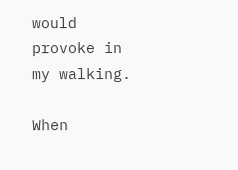would provoke in my walking.

When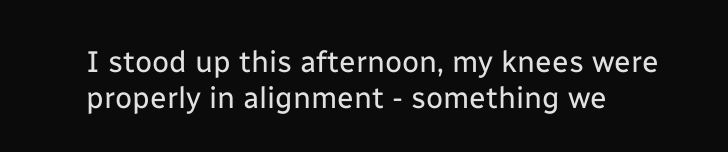I stood up this afternoon, my knees were properly in alignment - something we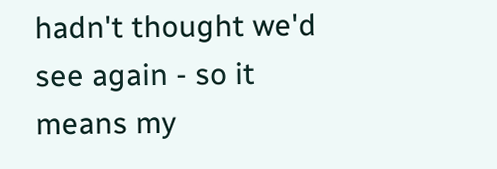hadn't thought we'd see again - so it means my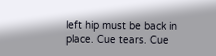left hip must be back in place. Cue tears. Cue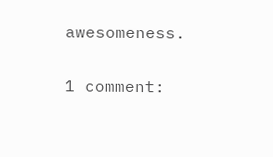awesomeness.

1 comment: